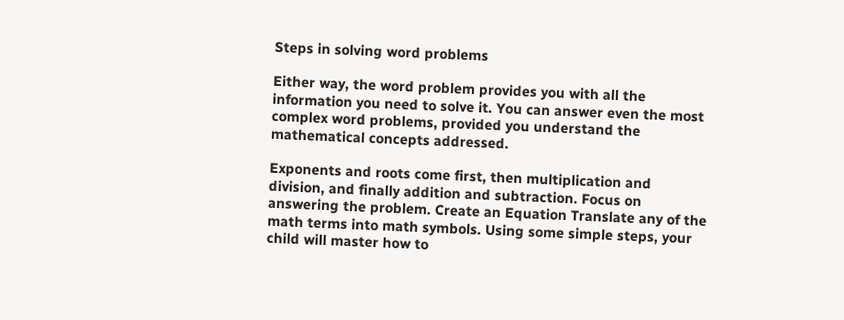Steps in solving word problems

Either way, the word problem provides you with all the information you need to solve it. You can answer even the most complex word problems, provided you understand the mathematical concepts addressed.

Exponents and roots come first, then multiplication and division, and finally addition and subtraction. Focus on answering the problem. Create an Equation Translate any of the math terms into math symbols. Using some simple steps, your child will master how to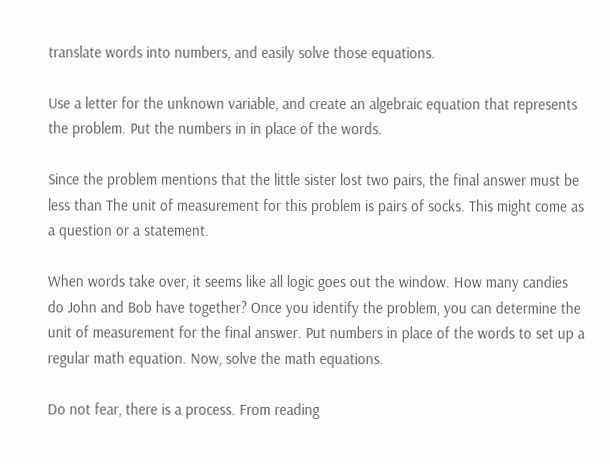translate words into numbers, and easily solve those equations.

Use a letter for the unknown variable, and create an algebraic equation that represents the problem. Put the numbers in in place of the words.

Since the problem mentions that the little sister lost two pairs, the final answer must be less than The unit of measurement for this problem is pairs of socks. This might come as a question or a statement.

When words take over, it seems like all logic goes out the window. How many candies do John and Bob have together? Once you identify the problem, you can determine the unit of measurement for the final answer. Put numbers in place of the words to set up a regular math equation. Now, solve the math equations.

Do not fear, there is a process. From reading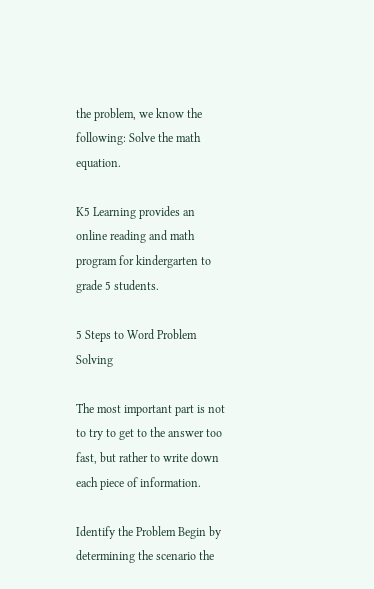the problem, we know the following: Solve the math equation.

K5 Learning provides an online reading and math program for kindergarten to grade 5 students.

5 Steps to Word Problem Solving

The most important part is not to try to get to the answer too fast, but rather to write down each piece of information.

Identify the Problem Begin by determining the scenario the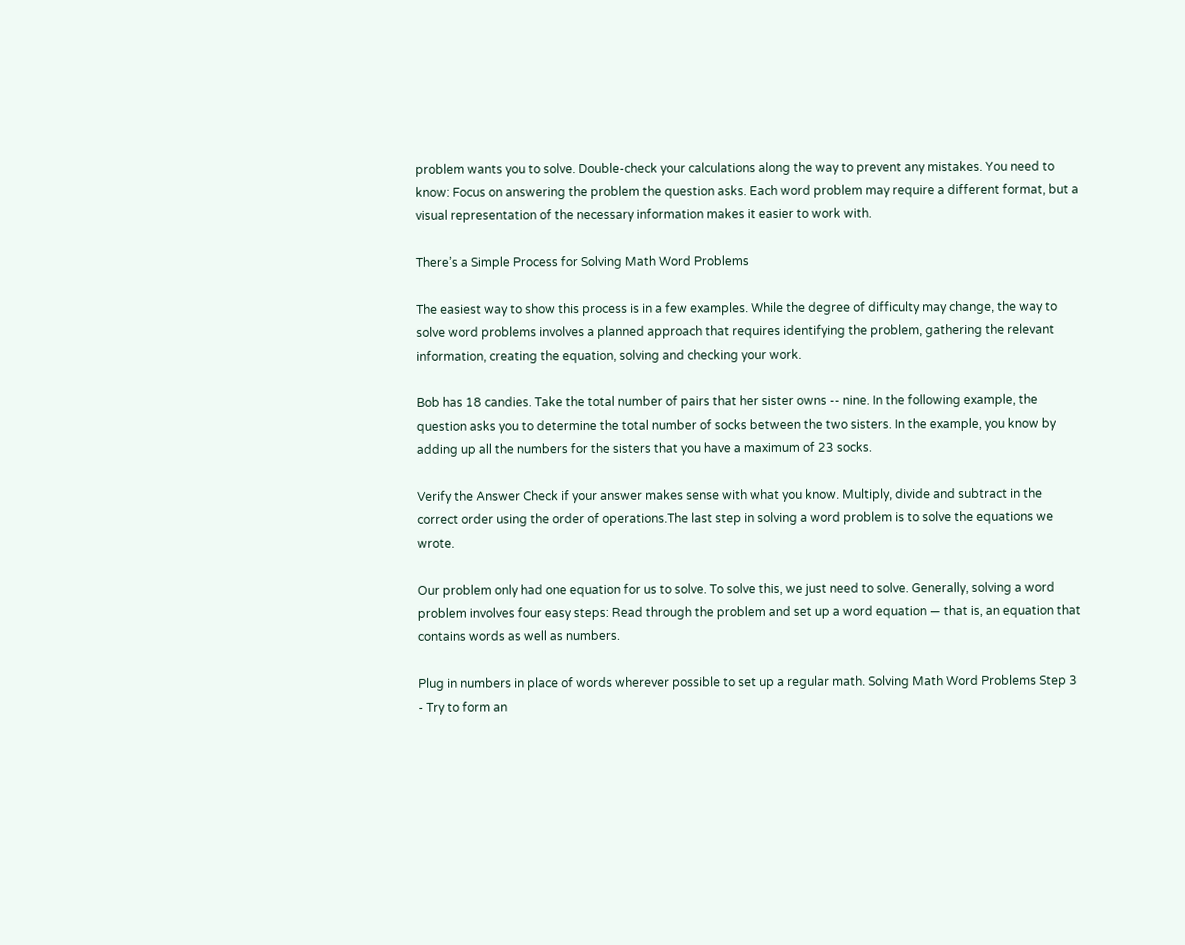problem wants you to solve. Double-check your calculations along the way to prevent any mistakes. You need to know: Focus on answering the problem the question asks. Each word problem may require a different format, but a visual representation of the necessary information makes it easier to work with.

There’s a Simple Process for Solving Math Word Problems

The easiest way to show this process is in a few examples. While the degree of difficulty may change, the way to solve word problems involves a planned approach that requires identifying the problem, gathering the relevant information, creating the equation, solving and checking your work.

Bob has 18 candies. Take the total number of pairs that her sister owns -- nine. In the following example, the question asks you to determine the total number of socks between the two sisters. In the example, you know by adding up all the numbers for the sisters that you have a maximum of 23 socks.

Verify the Answer Check if your answer makes sense with what you know. Multiply, divide and subtract in the correct order using the order of operations.The last step in solving a word problem is to solve the equations we wrote.

Our problem only had one equation for us to solve. To solve this, we just need to solve. Generally, solving a word problem involves four easy steps: Read through the problem and set up a word equation — that is, an equation that contains words as well as numbers.

Plug in numbers in place of words wherever possible to set up a regular math. Solving Math Word Problems Step 3 - Try to form an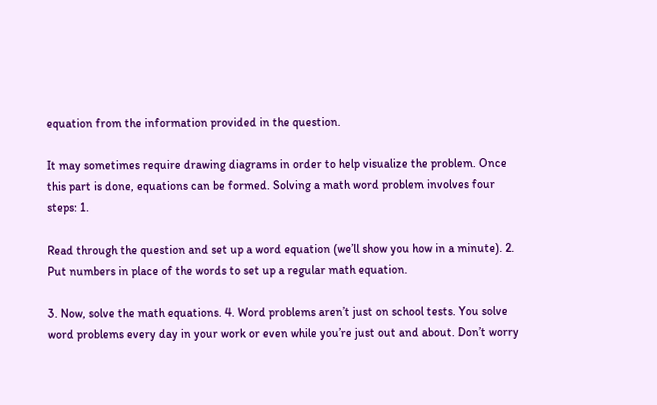equation from the information provided in the question.

It may sometimes require drawing diagrams in order to help visualize the problem. Once this part is done, equations can be formed. Solving a math word problem involves four steps: 1.

Read through the question and set up a word equation (we’ll show you how in a minute). 2. Put numbers in place of the words to set up a regular math equation.

3. Now, solve the math equations. 4. Word problems aren’t just on school tests. You solve word problems every day in your work or even while you’re just out and about. Don’t worry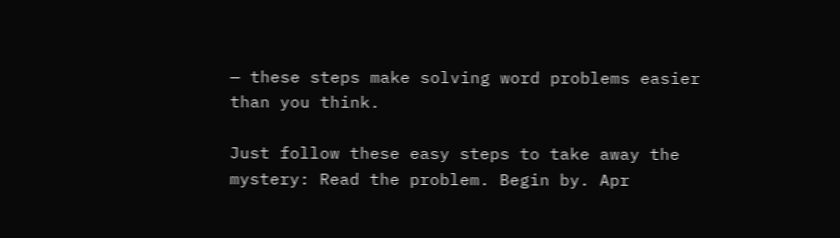— these steps make solving word problems easier than you think.

Just follow these easy steps to take away the mystery: Read the problem. Begin by. Apr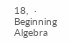18,  · Beginning Algebra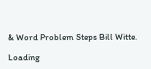& Word Problem Steps Bill Witte.

Loading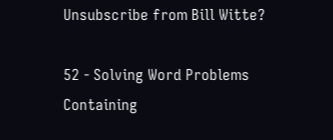Unsubscribe from Bill Witte?

52 - Solving Word Problems Containing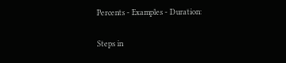Percents - Examples - Duration:

Steps in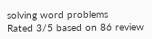solving word problems
Rated 3/5 based on 86 review